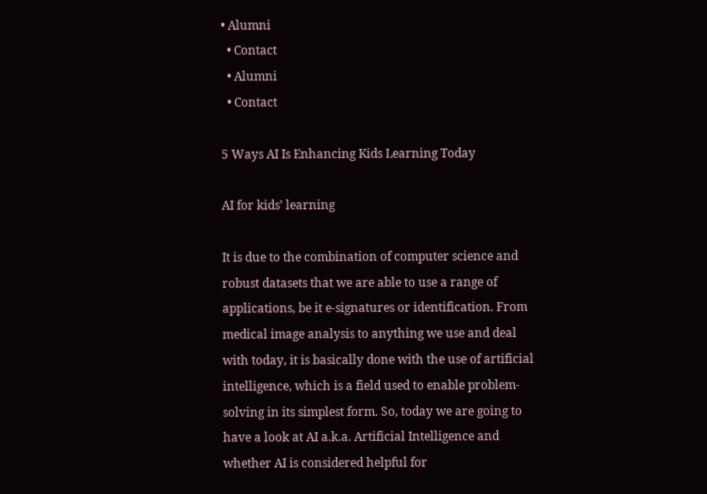• Alumni
  • Contact
  • Alumni
  • Contact

5 Ways AI Is Enhancing Kids Learning Today

AI for kids’ learning

It is due to the combination of computer science and robust datasets that we are able to use a range of applications, be it e-signatures or identification. From medical image analysis to anything we use and deal with today, it is basically done with the use of artificial intelligence, which is a field used to enable problem-solving in its simplest form. So, today we are going to have a look at AI a.k.a. Artificial Intelligence and whether AI is considered helpful for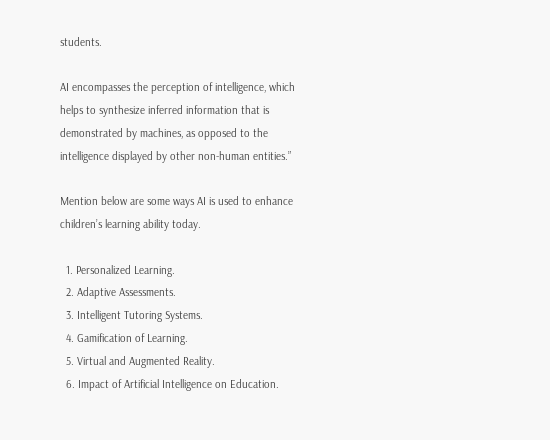students.

AI encompasses the perception of intelligence, which helps to synthesize inferred information that is demonstrated by machines, as opposed to the intelligence displayed by other non-human entities.”

Mention below are some ways AI is used to enhance children’s learning ability today.

  1. Personalized Learning.
  2. Adaptive Assessments.
  3. Intelligent Tutoring Systems.
  4. Gamification of Learning.
  5. Virtual and Augmented Reality.
  6. Impact of Artificial Intelligence on Education.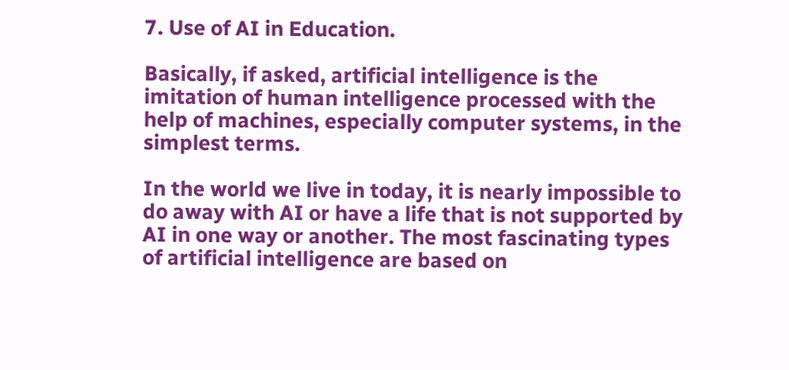7. Use of AI in Education.

Basically, if asked, artificial intelligence is the imitation of human intelligence processed with the help of machines, especially computer systems, in the simplest terms.

In the world we live in today, it is nearly impossible to do away with AI or have a life that is not supported by AI in one way or another. The most fascinating types of artificial intelligence are based on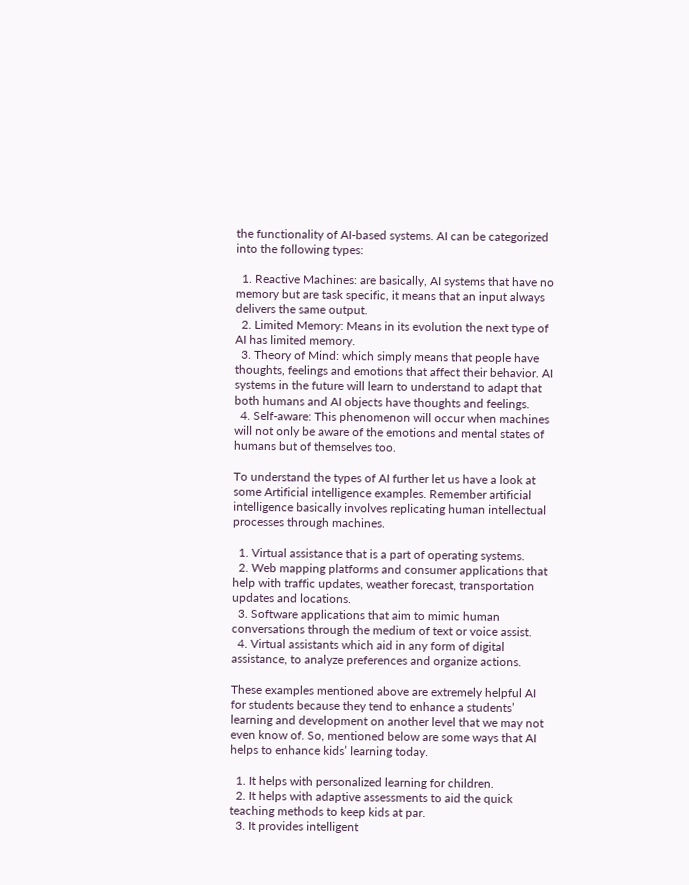the functionality of AI-based systems. AI can be categorized into the following types:

  1. Reactive Machines: are basically, AI systems that have no memory but are task specific, it means that an input always delivers the same output.
  2. Limited Memory: Means in its evolution the next type of AI has limited memory.
  3. Theory of Mind: which simply means that people have thoughts, feelings and emotions that affect their behavior. AI systems in the future will learn to understand to adapt that both humans and AI objects have thoughts and feelings.
  4. Self-aware: This phenomenon will occur when machines will not only be aware of the emotions and mental states of humans but of themselves too.

To understand the types of AI further let us have a look at some Artificial intelligence examples. Remember artificial intelligence basically involves replicating human intellectual processes through machines.

  1. Virtual assistance that is a part of operating systems.
  2. Web mapping platforms and consumer applications that help with traffic updates, weather forecast, transportation updates and locations.
  3. Software applications that aim to mimic human conversations through the medium of text or voice assist.
  4. Virtual assistants which aid in any form of digital assistance, to analyze preferences and organize actions.

These examples mentioned above are extremely helpful AI for students because they tend to enhance a students’ learning and development on another level that we may not even know of. So, mentioned below are some ways that AI helps to enhance kids’ learning today.

  1. It helps with personalized learning for children.
  2. It helps with adaptive assessments to aid the quick teaching methods to keep kids at par.
  3. It provides intelligent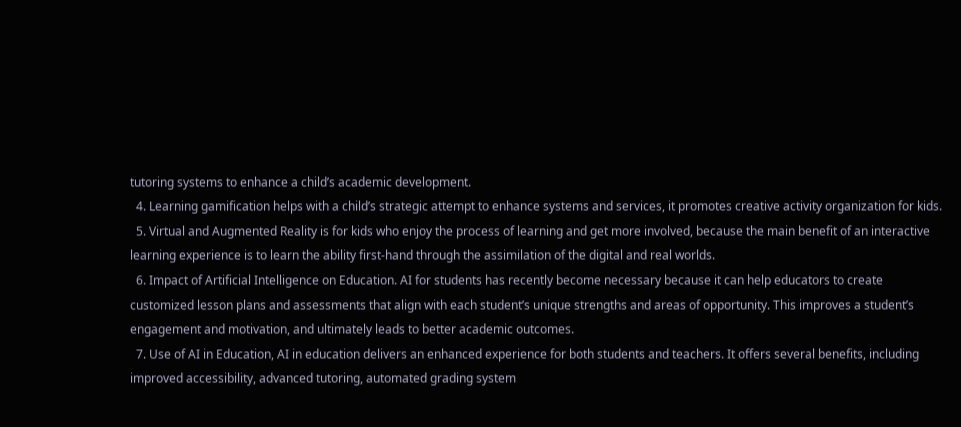tutoring systems to enhance a child’s academic development.
  4. Learning gamification helps with a child’s strategic attempt to enhance systems and services, it promotes creative activity organization for kids.
  5. Virtual and Augmented Reality is for kids who enjoy the process of learning and get more involved, because the main benefit of an interactive learning experience is to learn the ability first-hand through the assimilation of the digital and real worlds.
  6. Impact of Artificial Intelligence on Education. AI for students has recently become necessary because it can help educators to create customized lesson plans and assessments that align with each student’s unique strengths and areas of opportunity. This improves a student’s engagement and motivation, and ultimately leads to better academic outcomes.
  7. Use of AI in Education, AI in education delivers an enhanced experience for both students and teachers. It offers several benefits, including improved accessibility, advanced tutoring, automated grading system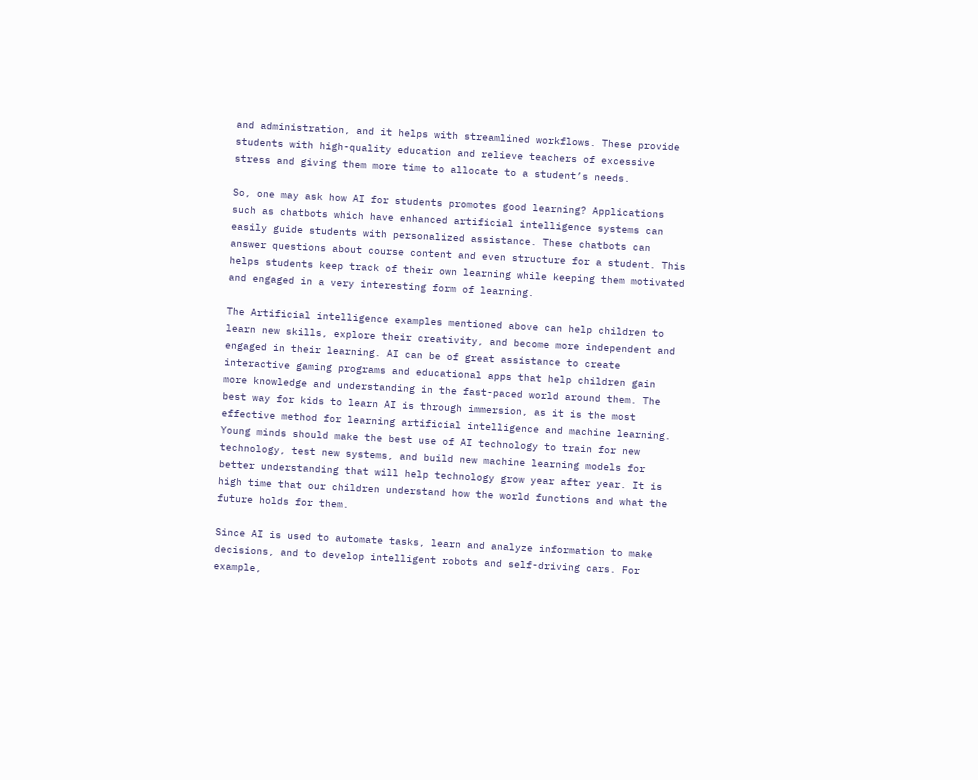and administration, and it helps with streamlined workflows. These provide students with high-quality education and relieve teachers of excessive stress and giving them more time to allocate to a student’s needs.

So, one may ask how AI for students promotes good learning? Applications such as chatbots which have enhanced artificial intelligence systems can easily guide students with personalized assistance. These chatbots can answer questions about course content and even structure for a student. This helps students keep track of their own learning while keeping them motivated and engaged in a very interesting form of learning.

The Artificial intelligence examples mentioned above can help children to learn new skills, explore their creativity, and become more independent and engaged in their learning. AI can be of great assistance to create interactive gaming programs and educational apps that help children gain more knowledge and understanding in the fast-paced world around them. The best way for kids to learn AI is through immersion, as it is the most effective method for learning artificial intelligence and machine learning. Young minds should make the best use of AI technology to train for new technology, test new systems, and build new machine learning models for better understanding that will help technology grow year after year. It is high time that our children understand how the world functions and what the future holds for them.

Since AI is used to automate tasks, learn and analyze information to make decisions, and to develop intelligent robots and self-driving cars. For example,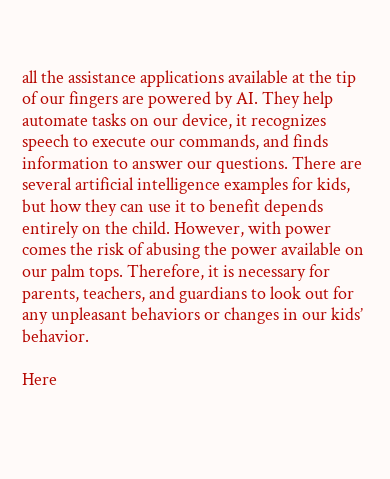all the assistance applications available at the tip of our fingers are powered by AI. They help automate tasks on our device, it recognizes speech to execute our commands, and finds information to answer our questions. There are several artificial intelligence examples for kids, but how they can use it to benefit depends entirely on the child. However, with power comes the risk of abusing the power available on our palm tops. Therefore, it is necessary for parents, teachers, and guardians to look out for any unpleasant behaviors or changes in our kids’ behavior.

Here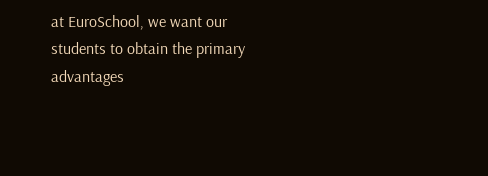at EuroSchool, we want our students to obtain the primary advantages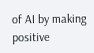of AI by making positive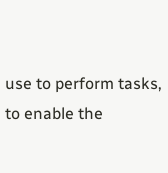use to perform tasks, to enable the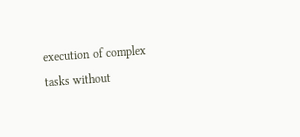execution of complex tasks without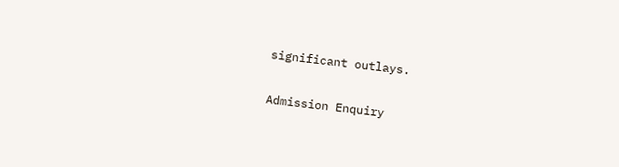significant outlays.

Admission Enquiry